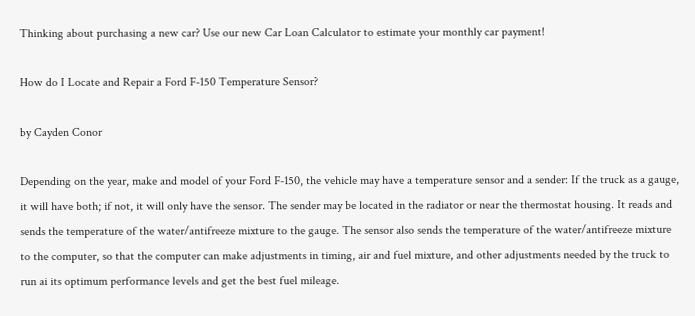Thinking about purchasing a new car? Use our new Car Loan Calculator to estimate your monthly car payment!

How do I Locate and Repair a Ford F-150 Temperature Sensor?

by Cayden Conor

Depending on the year, make and model of your Ford F-150, the vehicle may have a temperature sensor and a sender: If the truck as a gauge, it will have both; if not, it will only have the sensor. The sender may be located in the radiator or near the thermostat housing. It reads and sends the temperature of the water/antifreeze mixture to the gauge. The sensor also sends the temperature of the water/antifreeze mixture to the computer, so that the computer can make adjustments in timing, air and fuel mixture, and other adjustments needed by the truck to run ai its optimum performance levels and get the best fuel mileage.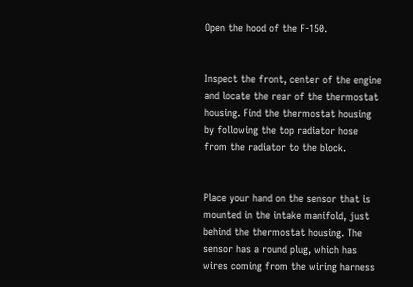Open the hood of the F-150.


Inspect the front, center of the engine and locate the rear of the thermostat housing. Find the thermostat housing by following the top radiator hose from the radiator to the block.


Place your hand on the sensor that is mounted in the intake manifold, just behind the thermostat housing. The sensor has a round plug, which has wires coming from the wiring harness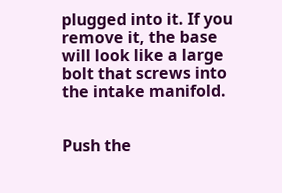plugged into it. If you remove it, the base will look like a large bolt that screws into the intake manifold.


Push the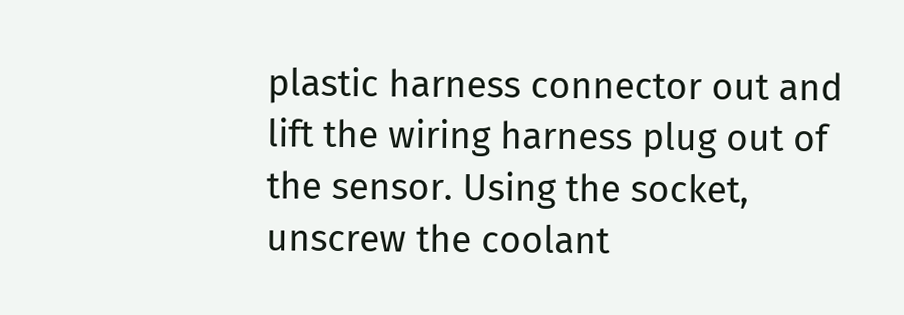plastic harness connector out and lift the wiring harness plug out of the sensor. Using the socket, unscrew the coolant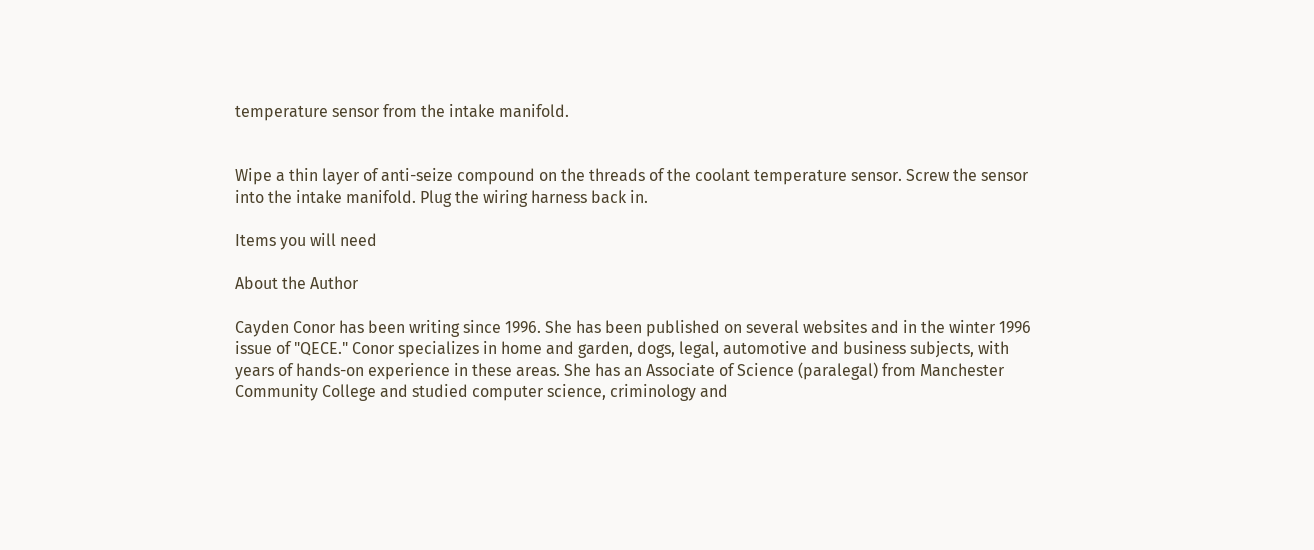temperature sensor from the intake manifold.


Wipe a thin layer of anti-seize compound on the threads of the coolant temperature sensor. Screw the sensor into the intake manifold. Plug the wiring harness back in.

Items you will need

About the Author

Cayden Conor has been writing since 1996. She has been published on several websites and in the winter 1996 issue of "QECE." Conor specializes in home and garden, dogs, legal, automotive and business subjects, with years of hands-on experience in these areas. She has an Associate of Science (paralegal) from Manchester Community College and studied computer science, criminology and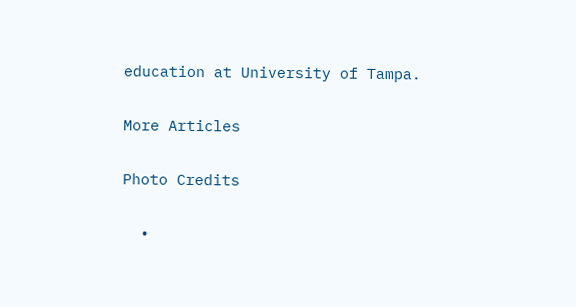education at University of Tampa.

More Articles

Photo Credits

  •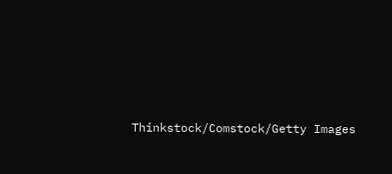Thinkstock/Comstock/Getty Images